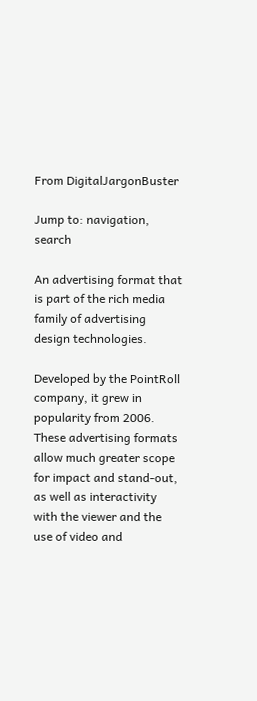From DigitalJargonBuster

Jump to: navigation, search

An advertising format that is part of the rich media family of advertising design technologies.

Developed by the PointRoll company, it grew in popularity from 2006. These advertising formats allow much greater scope for impact and stand-out, as well as interactivity with the viewer and the use of video and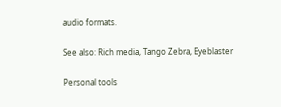audio formats.

See also: Rich media, Tango Zebra, Eyeblaster

Personal tools